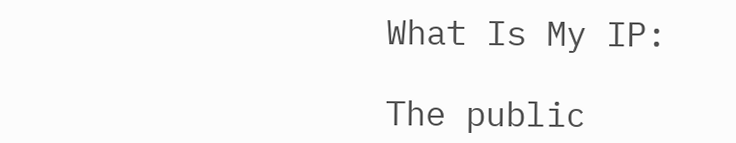What Is My IP:

The public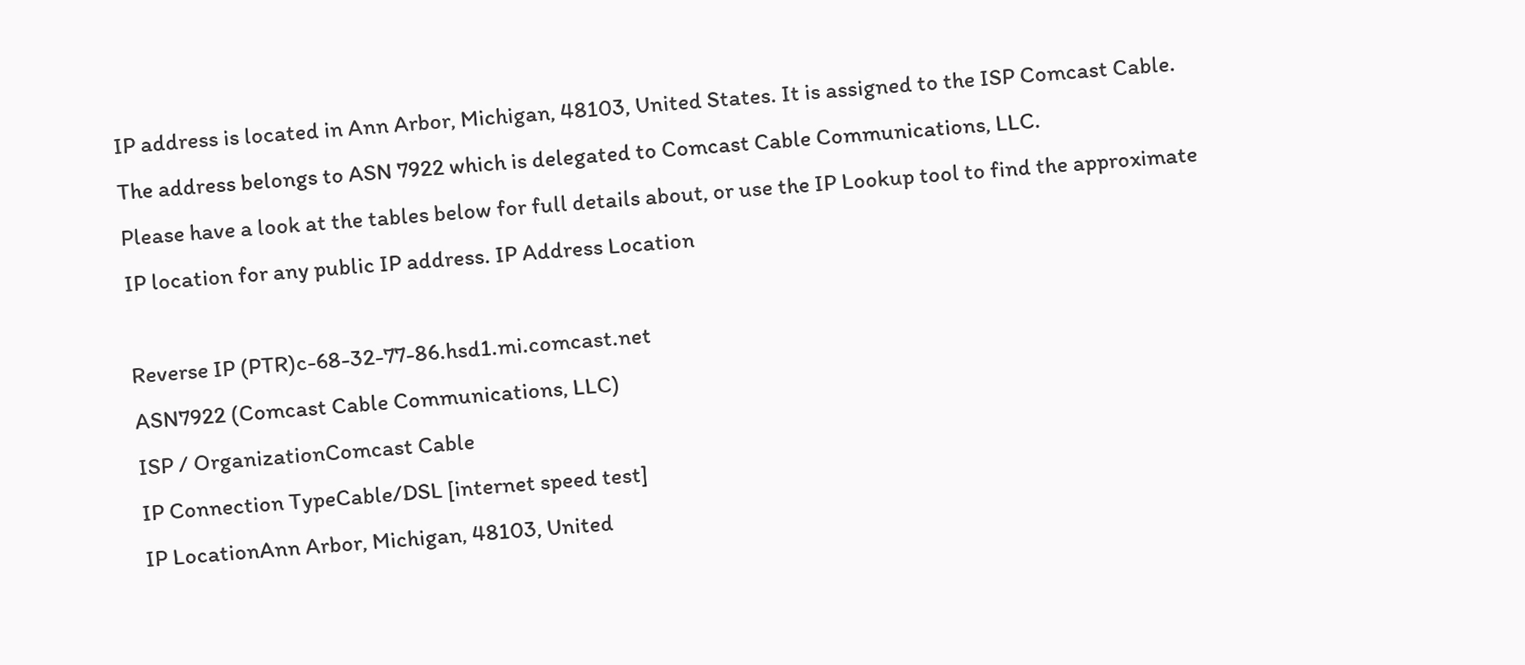IP address is located in Ann Arbor, Michigan, 48103, United States. It is assigned to the ISP Comcast Cable. The address belongs to ASN 7922 which is delegated to Comcast Cable Communications, LLC.
Please have a look at the tables below for full details about, or use the IP Lookup tool to find the approximate IP location for any public IP address. IP Address Location

Reverse IP (PTR)c-68-32-77-86.hsd1.mi.comcast.net
ASN7922 (Comcast Cable Communications, LLC)
ISP / OrganizationComcast Cable
IP Connection TypeCable/DSL [internet speed test]
IP LocationAnn Arbor, Michigan, 48103, United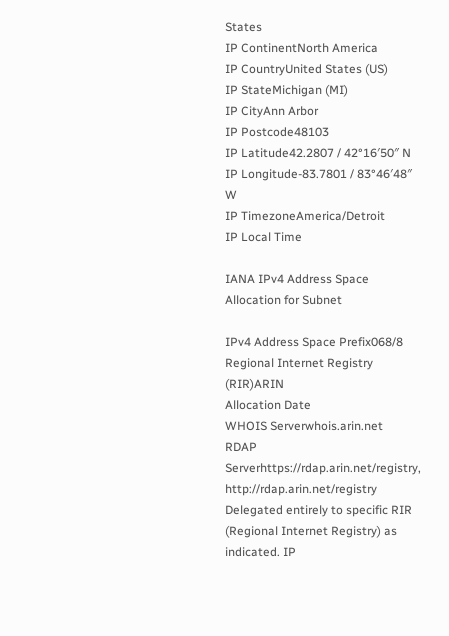States
IP ContinentNorth America
IP CountryUnited States (US)
IP StateMichigan (MI)
IP CityAnn Arbor
IP Postcode48103
IP Latitude42.2807 / 42°16′50″ N
IP Longitude-83.7801 / 83°46′48″ W
IP TimezoneAmerica/Detroit
IP Local Time

IANA IPv4 Address Space Allocation for Subnet

IPv4 Address Space Prefix068/8
Regional Internet Registry (RIR)ARIN
Allocation Date
WHOIS Serverwhois.arin.net
RDAP Serverhttps://rdap.arin.net/registry, http://rdap.arin.net/registry
Delegated entirely to specific RIR (Regional Internet Registry) as indicated. IP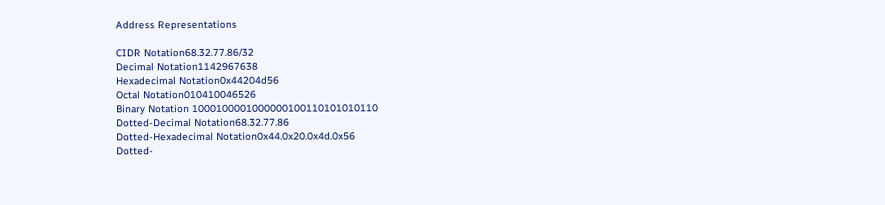Address Representations

CIDR Notation68.32.77.86/32
Decimal Notation1142967638
Hexadecimal Notation0x44204d56
Octal Notation010410046526
Binary Notation 1000100001000000100110101010110
Dotted-Decimal Notation68.32.77.86
Dotted-Hexadecimal Notation0x44.0x20.0x4d.0x56
Dotted-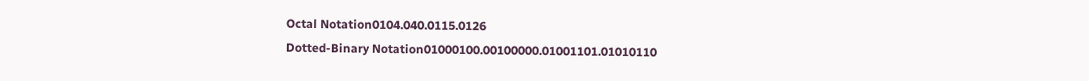Octal Notation0104.040.0115.0126
Dotted-Binary Notation01000100.00100000.01001101.01010110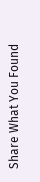Share What You Found